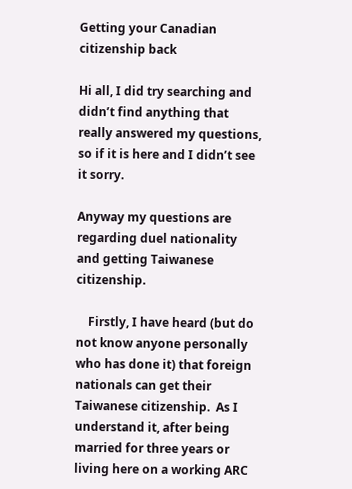Getting your Canadian citizenship back

Hi all, I did try searching and didn’t find anything that really answered my questions, so if it is here and I didn’t see it sorry.

Anyway my questions are regarding duel nationality and getting Taiwanese citizenship.

    Firstly, I have heard (but do not know anyone personally who has done it) that foreign nationals can get their Taiwanese citizenship.  As I understand it, after being married for three years or living here on a working ARC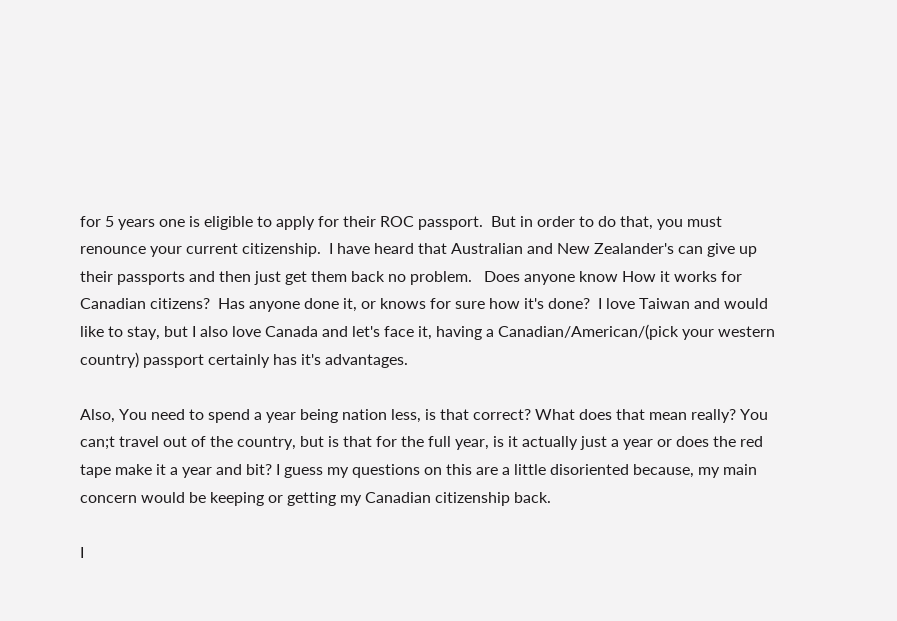for 5 years one is eligible to apply for their ROC passport.  But in order to do that, you must renounce your current citizenship.  I have heard that Australian and New Zealander's can give up their passports and then just get them back no problem.   Does anyone know How it works for Canadian citizens?  Has anyone done it, or knows for sure how it's done?  I love Taiwan and would like to stay, but I also love Canada and let's face it, having a Canadian/American/(pick your western country) passport certainly has it's advantages.

Also, You need to spend a year being nation less, is that correct? What does that mean really? You can;t travel out of the country, but is that for the full year, is it actually just a year or does the red tape make it a year and bit? I guess my questions on this are a little disoriented because, my main concern would be keeping or getting my Canadian citizenship back.

I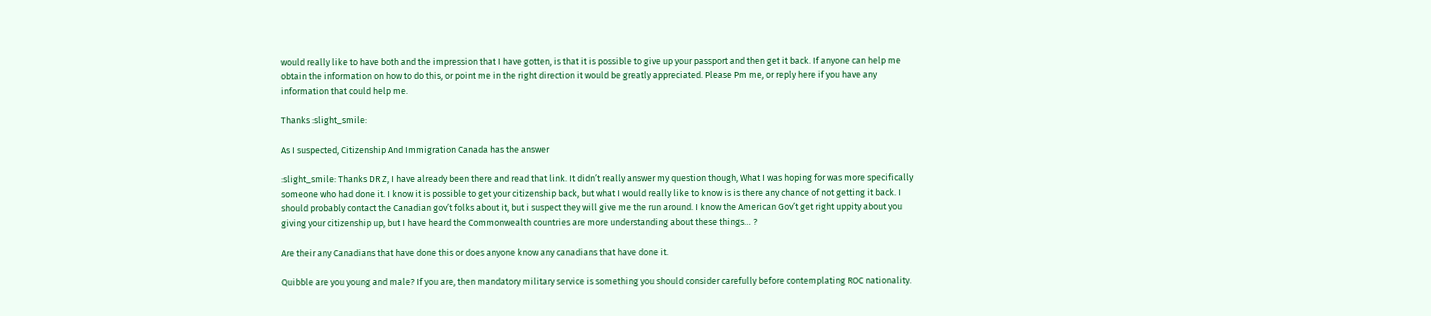would really like to have both and the impression that I have gotten, is that it is possible to give up your passport and then get it back. If anyone can help me obtain the information on how to do this, or point me in the right direction it would be greatly appreciated. Please Pm me, or reply here if you have any information that could help me.

Thanks :slight_smile:

As I suspected, Citizenship And Immigration Canada has the answer

:slight_smile: Thanks DR Z, I have already been there and read that link. It didn’t really answer my question though, What I was hoping for was more specifically someone who had done it. I know it is possible to get your citizenship back, but what I would really like to know is is there any chance of not getting it back. I should probably contact the Canadian gov’t folks about it, but i suspect they will give me the run around. I know the American Gov’t get right uppity about you giving your citizenship up, but I have heard the Commonwealth countries are more understanding about these things… ?

Are their any Canadians that have done this or does anyone know any canadians that have done it.

Quibble are you young and male? If you are, then mandatory military service is something you should consider carefully before contemplating ROC nationality.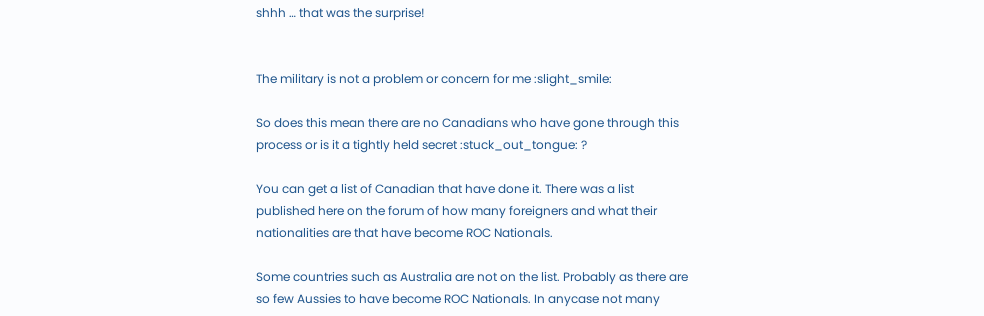shhh … that was the surprise!


The military is not a problem or concern for me :slight_smile:

So does this mean there are no Canadians who have gone through this process or is it a tightly held secret :stuck_out_tongue: ?

You can get a list of Canadian that have done it. There was a list published here on the forum of how many foreigners and what their nationalities are that have become ROC Nationals.

Some countries such as Australia are not on the list. Probably as there are so few Aussies to have become ROC Nationals. In anycase not many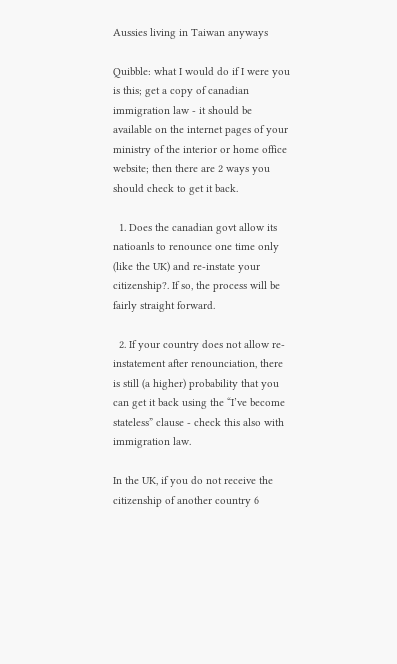Aussies living in Taiwan anyways

Quibble: what I would do if I were you is this; get a copy of canadian immigration law - it should be available on the internet pages of your ministry of the interior or home office website; then there are 2 ways you should check to get it back.

  1. Does the canadian govt allow its natioanls to renounce one time only (like the UK) and re-instate your citizenship?. If so, the process will be fairly straight forward.

  2. If your country does not allow re-instatement after renounciation, there is still (a higher) probability that you can get it back using the “I’ve become stateless” clause - check this also with immigration law.

In the UK, if you do not receive the citizenship of another country 6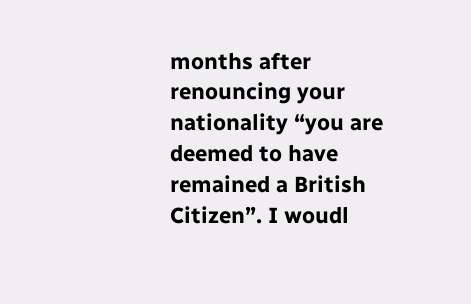months after renouncing your nationality “you are deemed to have remained a British Citizen”. I woudl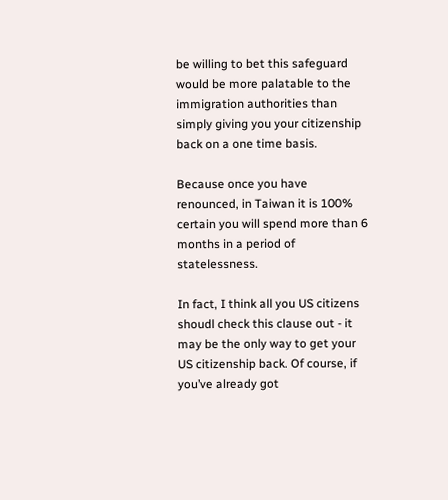be willing to bet this safeguard would be more palatable to the immigration authorities than simply giving you your citizenship back on a one time basis.

Because once you have renounced, in Taiwan it is 100% certain you will spend more than 6 months in a period of statelessness.

In fact, I think all you US citizens shoudl check this clause out - it may be the only way to get your US citizenship back. Of course, if you’ve already got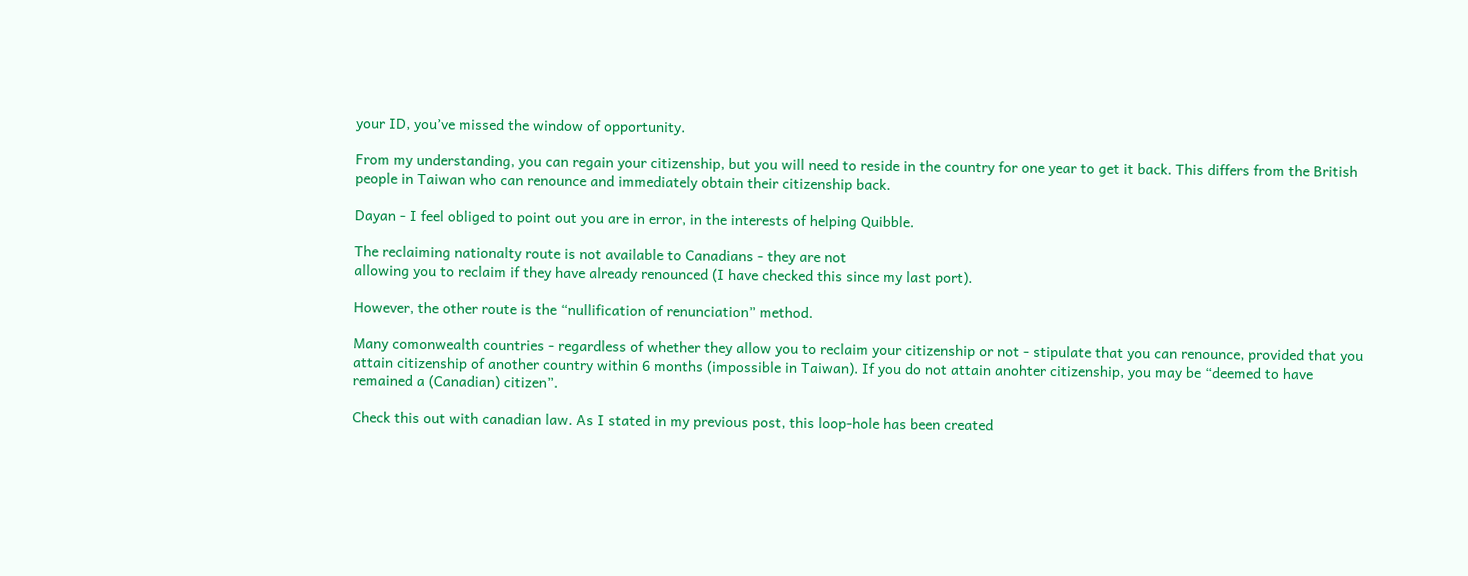your ID, you’ve missed the window of opportunity.

From my understanding, you can regain your citizenship, but you will need to reside in the country for one year to get it back. This differs from the British people in Taiwan who can renounce and immediately obtain their citizenship back.

Dayan - I feel obliged to point out you are in error, in the interests of helping Quibble.

The reclaiming nationalty route is not available to Canadians - they are not
allowing you to reclaim if they have already renounced (I have checked this since my last port).

However, the other route is the “nullification of renunciation” method.

Many comonwealth countries - regardless of whether they allow you to reclaim your citizenship or not - stipulate that you can renounce, provided that you attain citizenship of another country within 6 months (impossible in Taiwan). If you do not attain anohter citizenship, you may be “deemed to have remained a (Canadian) citizen”.

Check this out with canadian law. As I stated in my previous post, this loop-hole has been created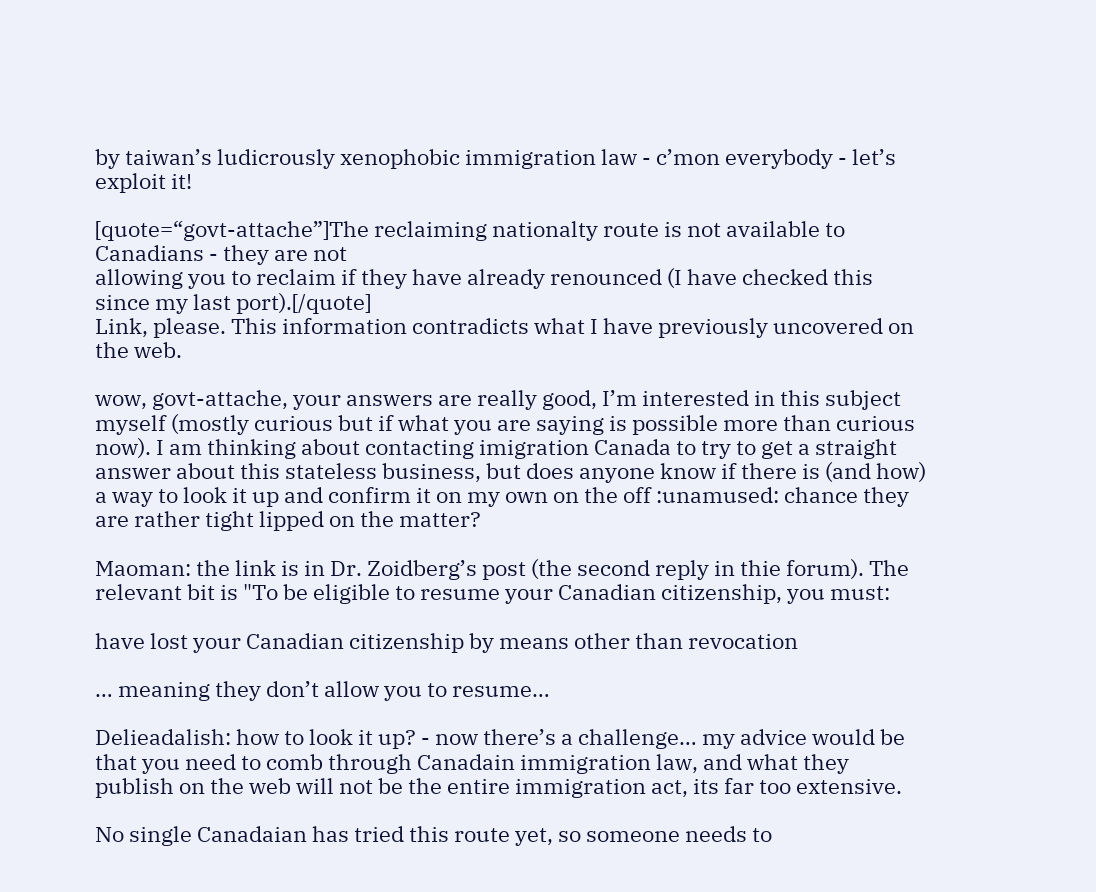by taiwan’s ludicrously xenophobic immigration law - c’mon everybody - let’s exploit it!

[quote=“govt-attache”]The reclaiming nationalty route is not available to Canadians - they are not
allowing you to reclaim if they have already renounced (I have checked this since my last port).[/quote]
Link, please. This information contradicts what I have previously uncovered on the web.

wow, govt-attache, your answers are really good, I’m interested in this subject myself (mostly curious but if what you are saying is possible more than curious now). I am thinking about contacting imigration Canada to try to get a straight answer about this stateless business, but does anyone know if there is (and how) a way to look it up and confirm it on my own on the off :unamused: chance they are rather tight lipped on the matter?

Maoman: the link is in Dr. Zoidberg’s post (the second reply in thie forum). The relevant bit is "To be eligible to resume your Canadian citizenship, you must:

have lost your Canadian citizenship by means other than revocation

… meaning they don’t allow you to resume…

Delieadalish: how to look it up? - now there’s a challenge… my advice would be that you need to comb through Canadain immigration law, and what they publish on the web will not be the entire immigration act, its far too extensive.

No single Canadaian has tried this route yet, so someone needs to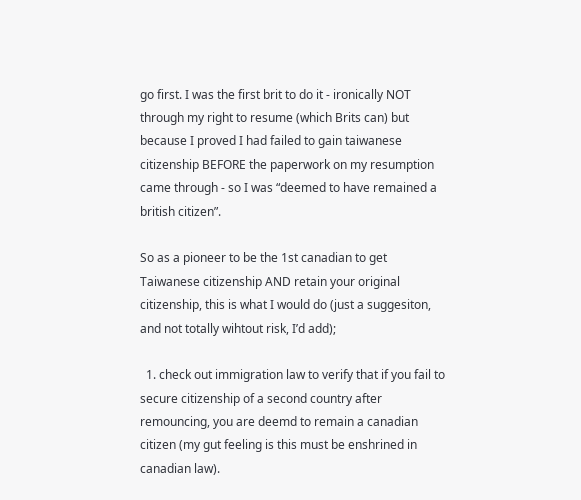go first. I was the first brit to do it - ironically NOT through my right to resume (which Brits can) but because I proved I had failed to gain taiwanese citizenship BEFORE the paperwork on my resumption came through - so I was “deemed to have remained a british citizen”.

So as a pioneer to be the 1st canadian to get Taiwanese citizenship AND retain your original citizenship, this is what I would do (just a suggesiton, and not totally wihtout risk, I’d add);

  1. check out immigration law to verify that if you fail to secure citizenship of a second country after remouncing, you are deemd to remain a canadian citizen (my gut feeling is this must be enshrined in canadian law).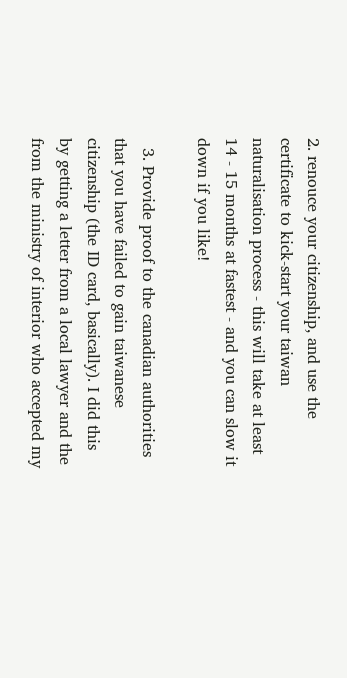2. renouce your citizenship, and use the certificate to kick-start your taiwan naturalisation process - this will take at least 14 - 15 months at fastest - and you can slow it down if you like!

  3. Provide proof to the canadian authorities that you have failed to gain taiwanese citizenship (the ID card, basically). I did this by getting a letter from a local lawyer and the from the ministry of interior who accepted my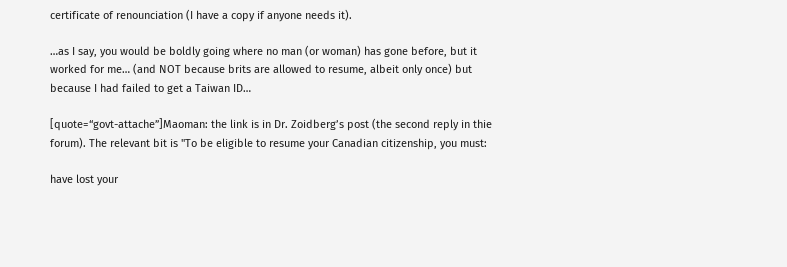certificate of renounciation (I have a copy if anyone needs it).

…as I say, you would be boldly going where no man (or woman) has gone before, but it worked for me… (and NOT because brits are allowed to resume, albeit only once) but because I had failed to get a Taiwan ID…

[quote=“govt-attache”]Maoman: the link is in Dr. Zoidberg’s post (the second reply in thie forum). The relevant bit is "To be eligible to resume your Canadian citizenship, you must:

have lost your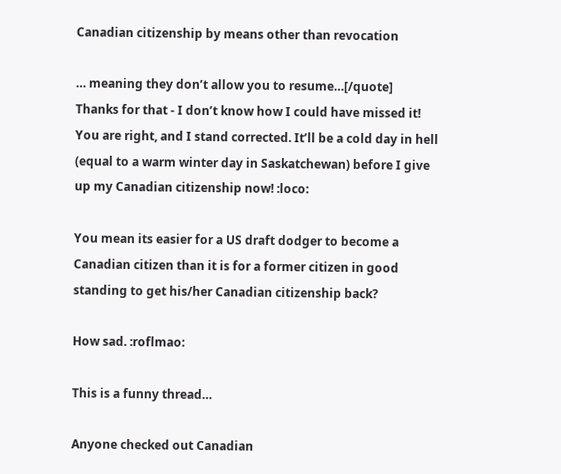Canadian citizenship by means other than revocation

… meaning they don’t allow you to resume…[/quote]
Thanks for that - I don’t know how I could have missed it! You are right, and I stand corrected. It’ll be a cold day in hell (equal to a warm winter day in Saskatchewan) before I give up my Canadian citizenship now! :loco:

You mean its easier for a US draft dodger to become a Canadian citizen than it is for a former citizen in good standing to get his/her Canadian citizenship back?

How sad. :roflmao:

This is a funny thread…

Anyone checked out Canadian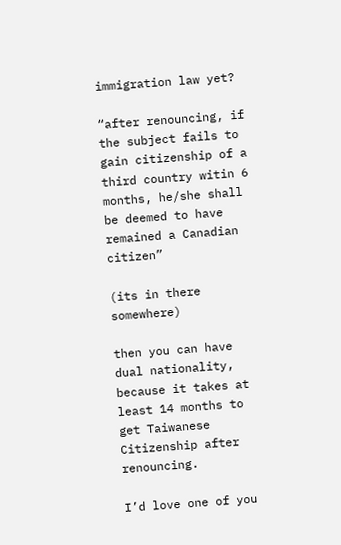immigration law yet?

“after renouncing, if the subject fails to gain citizenship of a third country witin 6 months, he/she shall be deemed to have remained a Canadian citizen”

(its in there somewhere)

then you can have dual nationality, because it takes at least 14 months to get Taiwanese Citizenship after renouncing.

I’d love one of you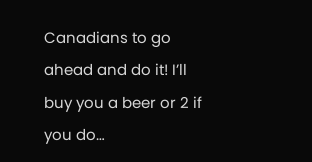Canadians to go ahead and do it! I’ll buy you a beer or 2 if you do…